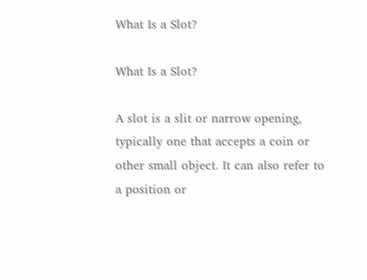What Is a Slot?

What Is a Slot?

A slot is a slit or narrow opening, typically one that accepts a coin or other small object. It can also refer to a position or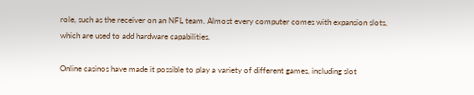role, such as the receiver on an NFL team. Almost every computer comes with expansion slots, which are used to add hardware capabilities.

Online casinos have made it possible to play a variety of different games, including slot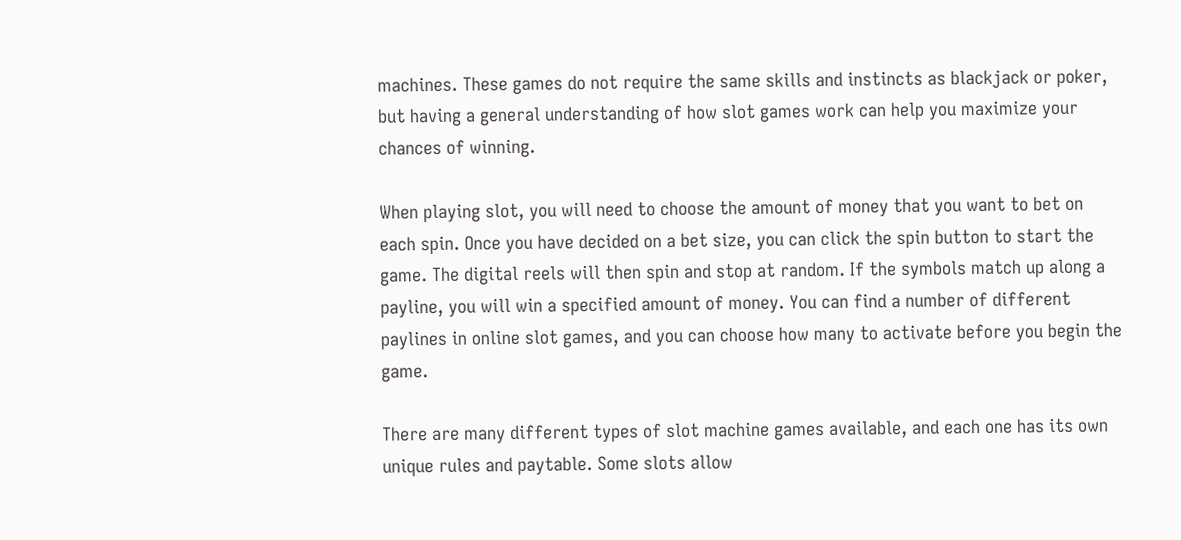machines. These games do not require the same skills and instincts as blackjack or poker, but having a general understanding of how slot games work can help you maximize your chances of winning.

When playing slot, you will need to choose the amount of money that you want to bet on each spin. Once you have decided on a bet size, you can click the spin button to start the game. The digital reels will then spin and stop at random. If the symbols match up along a payline, you will win a specified amount of money. You can find a number of different paylines in online slot games, and you can choose how many to activate before you begin the game.

There are many different types of slot machine games available, and each one has its own unique rules and paytable. Some slots allow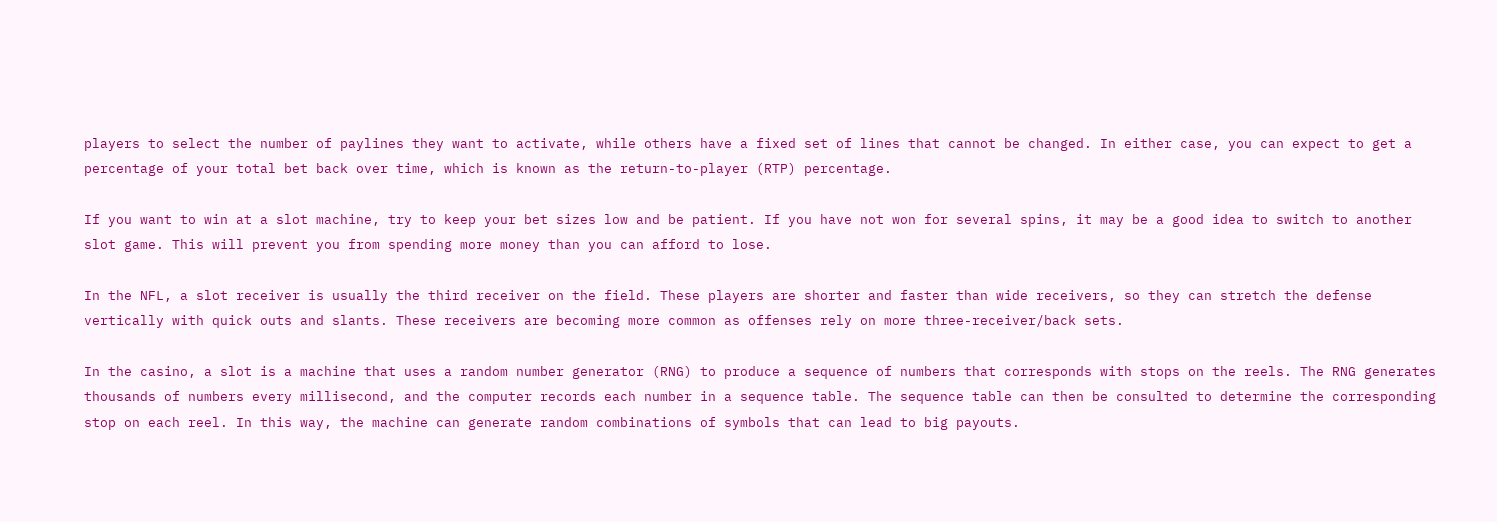players to select the number of paylines they want to activate, while others have a fixed set of lines that cannot be changed. In either case, you can expect to get a percentage of your total bet back over time, which is known as the return-to-player (RTP) percentage.

If you want to win at a slot machine, try to keep your bet sizes low and be patient. If you have not won for several spins, it may be a good idea to switch to another slot game. This will prevent you from spending more money than you can afford to lose.

In the NFL, a slot receiver is usually the third receiver on the field. These players are shorter and faster than wide receivers, so they can stretch the defense vertically with quick outs and slants. These receivers are becoming more common as offenses rely on more three-receiver/back sets.

In the casino, a slot is a machine that uses a random number generator (RNG) to produce a sequence of numbers that corresponds with stops on the reels. The RNG generates thousands of numbers every millisecond, and the computer records each number in a sequence table. The sequence table can then be consulted to determine the corresponding stop on each reel. In this way, the machine can generate random combinations of symbols that can lead to big payouts.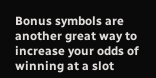Bonus symbols are another great way to increase your odds of winning at a slot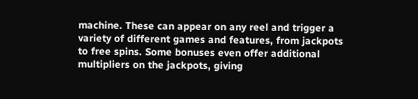machine. These can appear on any reel and trigger a variety of different games and features, from jackpots to free spins. Some bonuses even offer additional multipliers on the jackpots, giving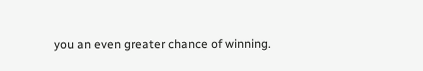you an even greater chance of winning.